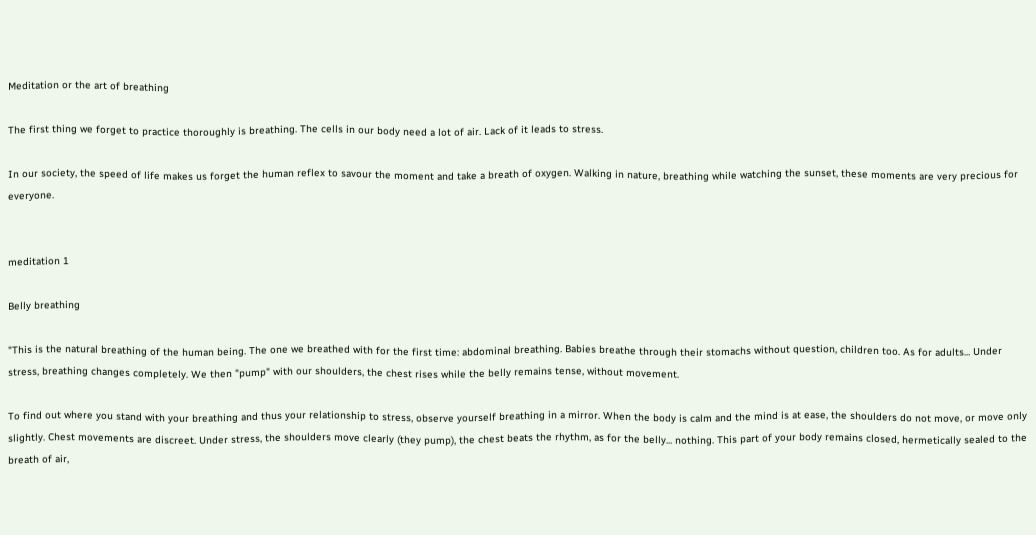Meditation or the art of breathing

The first thing we forget to practice thoroughly is breathing. The cells in our body need a lot of air. Lack of it leads to stress.

In our society, the speed of life makes us forget the human reflex to savour the moment and take a breath of oxygen. Walking in nature, breathing while watching the sunset, these moments are very precious for everyone.


meditation 1

Belly breathing

"This is the natural breathing of the human being. The one we breathed with for the first time: abdominal breathing. Babies breathe through their stomachs without question, children too. As for adults... Under stress, breathing changes completely. We then "pump" with our shoulders, the chest rises while the belly remains tense, without movement.

To find out where you stand with your breathing and thus your relationship to stress, observe yourself breathing in a mirror. When the body is calm and the mind is at ease, the shoulders do not move, or move only slightly. Chest movements are discreet. Under stress, the shoulders move clearly (they pump), the chest beats the rhythm, as for the belly... nothing. This part of your body remains closed, hermetically sealed to the breath of air,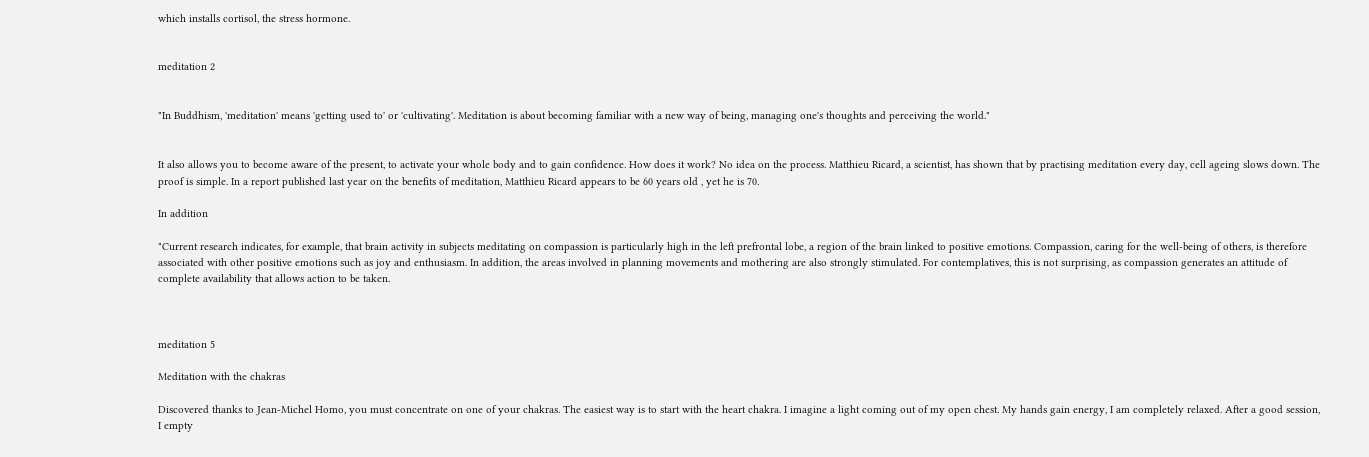which installs cortisol, the stress hormone.


meditation 2


"In Buddhism, 'meditation' means 'getting used to' or 'cultivating'. Meditation is about becoming familiar with a new way of being, managing one's thoughts and perceiving the world."


It also allows you to become aware of the present, to activate your whole body and to gain confidence. How does it work? No idea on the process. Matthieu Ricard, a scientist, has shown that by practising meditation every day, cell ageing slows down. The proof is simple. In a report published last year on the benefits of meditation, Matthieu Ricard appears to be 60 years old , yet he is 70.

In addition

"Current research indicates, for example, that brain activity in subjects meditating on compassion is particularly high in the left prefrontal lobe, a region of the brain linked to positive emotions. Compassion, caring for the well-being of others, is therefore associated with other positive emotions such as joy and enthusiasm. In addition, the areas involved in planning movements and mothering are also strongly stimulated. For contemplatives, this is not surprising, as compassion generates an attitude of complete availability that allows action to be taken.



meditation 5

Meditation with the chakras

Discovered thanks to Jean-Michel Homo, you must concentrate on one of your chakras. The easiest way is to start with the heart chakra. I imagine a light coming out of my open chest. My hands gain energy, I am completely relaxed. After a good session, I empty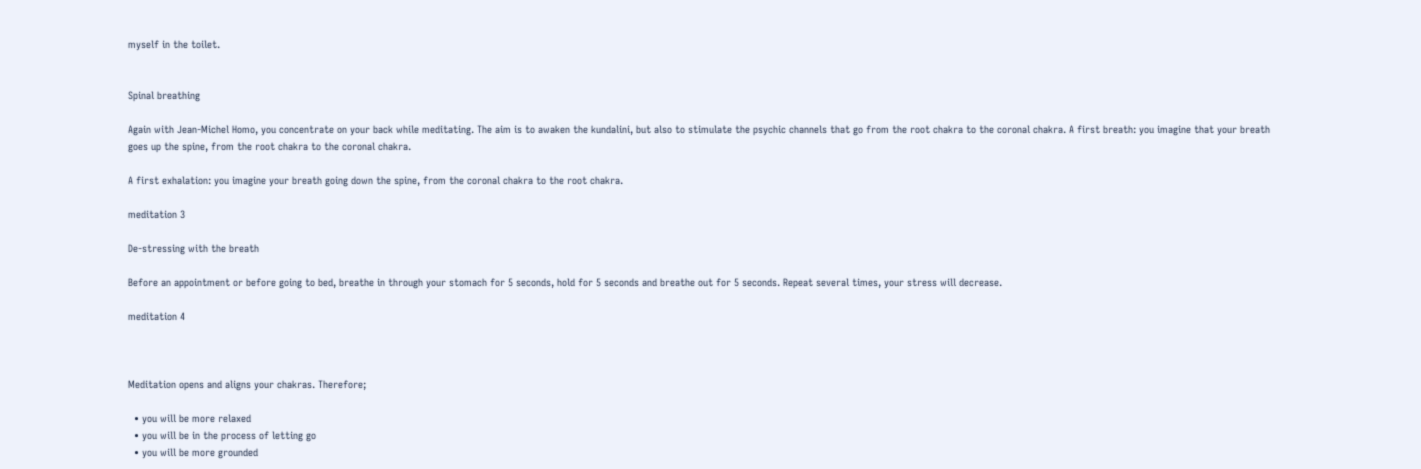myself in the toilet.


Spinal breathing

Again with Jean-Michel Homo, you concentrate on your back while meditating. The aim is to awaken the kundalini, but also to stimulate the psychic channels that go from the root chakra to the coronal chakra. A first breath: you imagine that your breath goes up the spine, from the root chakra to the coronal chakra.

A first exhalation: you imagine your breath going down the spine, from the coronal chakra to the root chakra.

meditation 3

De-stressing with the breath

Before an appointment or before going to bed, breathe in through your stomach for 5 seconds, hold for 5 seconds and breathe out for 5 seconds. Repeat several times, your stress will decrease.

meditation 4



Meditation opens and aligns your chakras. Therefore;

  • you will be more relaxed
  • you will be in the process of letting go
  • you will be more grounded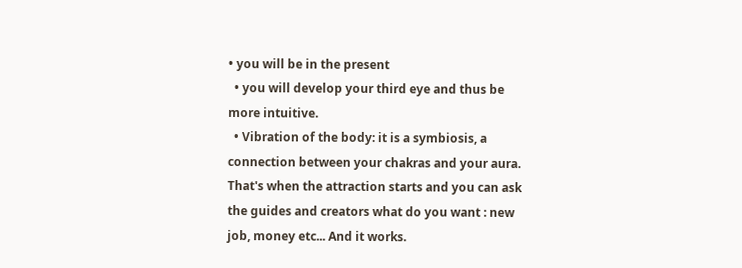• you will be in the present
  • you will develop your third eye and thus be more intuitive.
  • Vibration of the body: it is a symbiosis, a connection between your chakras and your aura. That's when the attraction starts and you can ask the guides and creators what do you want : new job, money etc... And it works.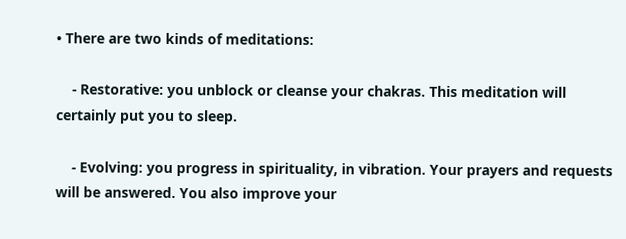• There are two kinds of meditations:

    - Restorative: you unblock or cleanse your chakras. This meditation will certainly put you to sleep.

    - Evolving: you progress in spirituality, in vibration. Your prayers and requests will be answered. You also improve your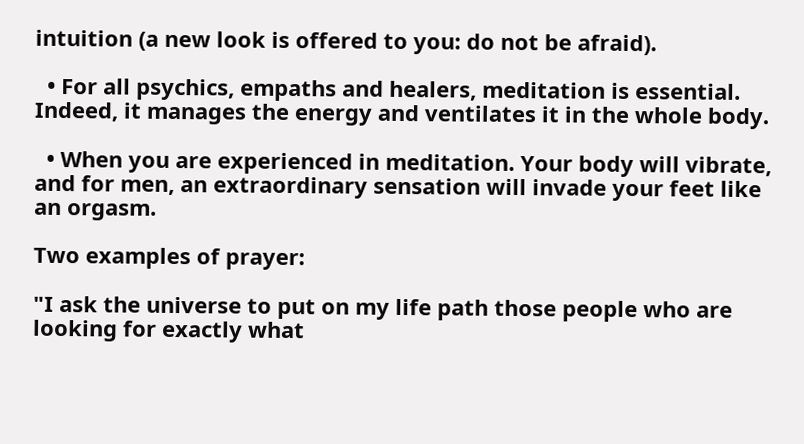intuition (a new look is offered to you: do not be afraid).

  • For all psychics, empaths and healers, meditation is essential. Indeed, it manages the energy and ventilates it in the whole body.

  • When you are experienced in meditation. Your body will vibrate, and for men, an extraordinary sensation will invade your feet like an orgasm.

Two examples of prayer:

"I ask the universe to put on my life path those people who are looking for exactly what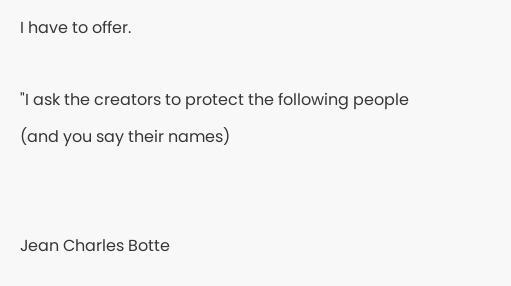I have to offer.

"I ask the creators to protect the following people (and you say their names)


Jean Charles Botte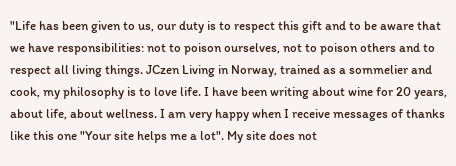"Life has been given to us, our duty is to respect this gift and to be aware that we have responsibilities: not to poison ourselves, not to poison others and to respect all living things. JCzen Living in Norway, trained as a sommelier and cook, my philosophy is to love life. I have been writing about wine for 20 years, about life, about wellness. I am very happy when I receive messages of thanks like this one "Your site helps me a lot". My site does not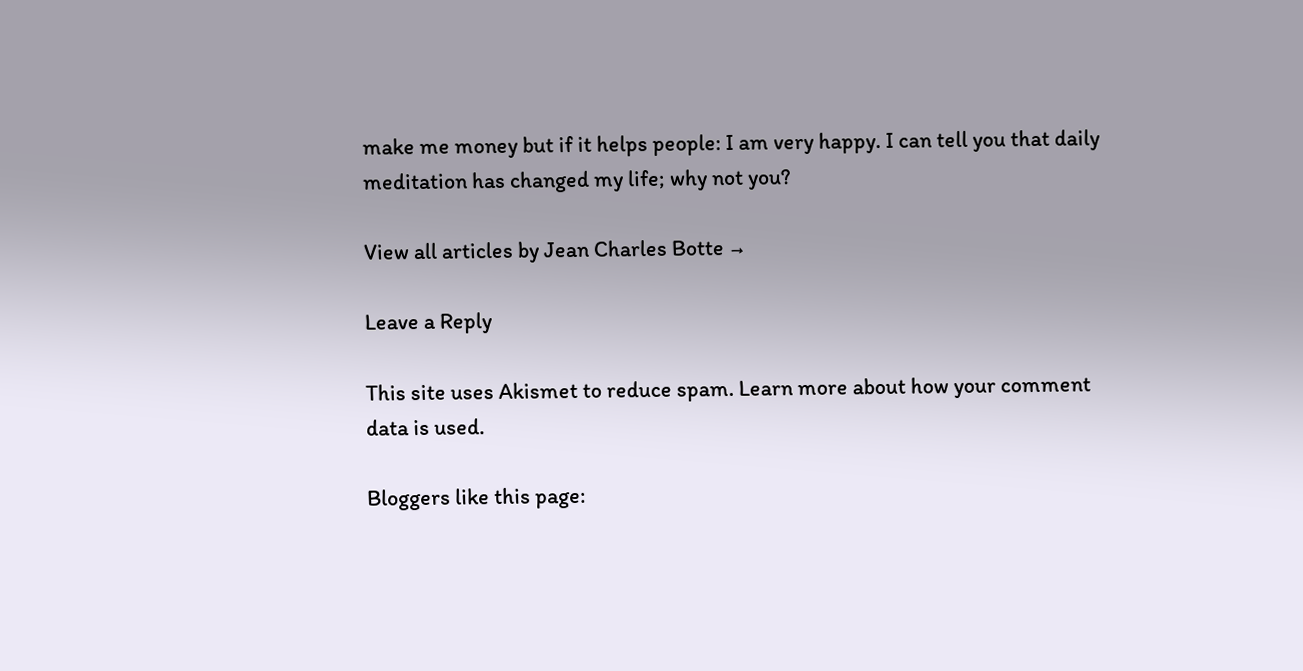make me money but if it helps people: I am very happy. I can tell you that daily meditation has changed my life; why not you?

View all articles by Jean Charles Botte →

Leave a Reply

This site uses Akismet to reduce spam. Learn more about how your comment data is used.

Bloggers like this page: